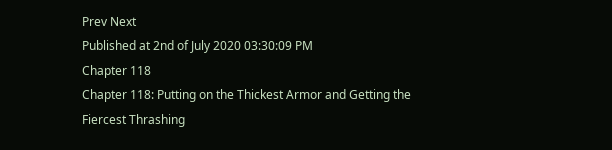Prev Next
Published at 2nd of July 2020 03:30:09 PM
Chapter 118
Chapter 118: Putting on the Thickest Armor and Getting the Fiercest Thrashing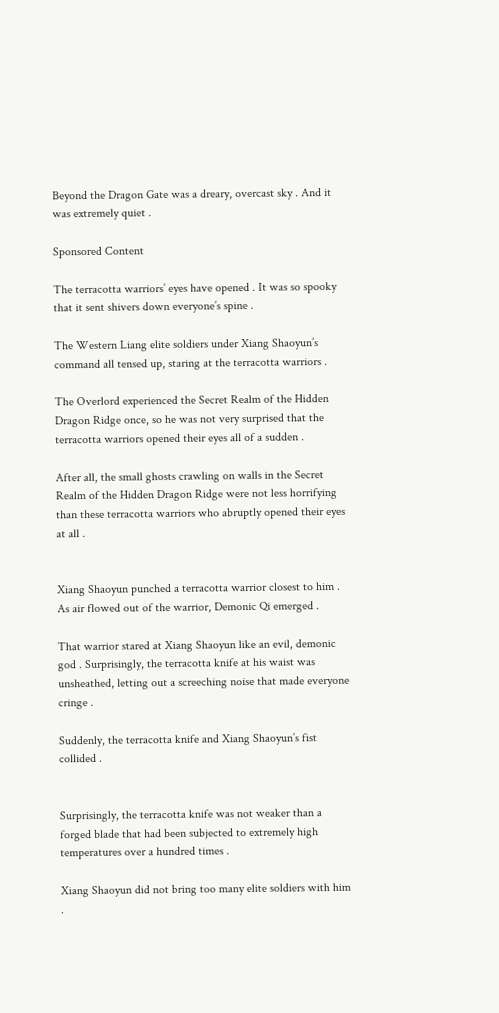Beyond the Dragon Gate was a dreary, overcast sky . And it was extremely quiet .

Sponsored Content

The terracotta warriors’ eyes have opened . It was so spooky that it sent shivers down everyone’s spine .

The Western Liang elite soldiers under Xiang Shaoyun’s command all tensed up, staring at the terracotta warriors .

The Overlord experienced the Secret Realm of the Hidden Dragon Ridge once, so he was not very surprised that the terracotta warriors opened their eyes all of a sudden .

After all, the small ghosts crawling on walls in the Secret Realm of the Hidden Dragon Ridge were not less horrifying than these terracotta warriors who abruptly opened their eyes at all .


Xiang Shaoyun punched a terracotta warrior closest to him . As air flowed out of the warrior, Demonic Qi emerged .

That warrior stared at Xiang Shaoyun like an evil, demonic god . Surprisingly, the terracotta knife at his waist was unsheathed, letting out a screeching noise that made everyone cringe .

Suddenly, the terracotta knife and Xiang Shaoyun’s fist collided .


Surprisingly, the terracotta knife was not weaker than a forged blade that had been subjected to extremely high temperatures over a hundred times .

Xiang Shaoyun did not bring too many elite soldiers with him .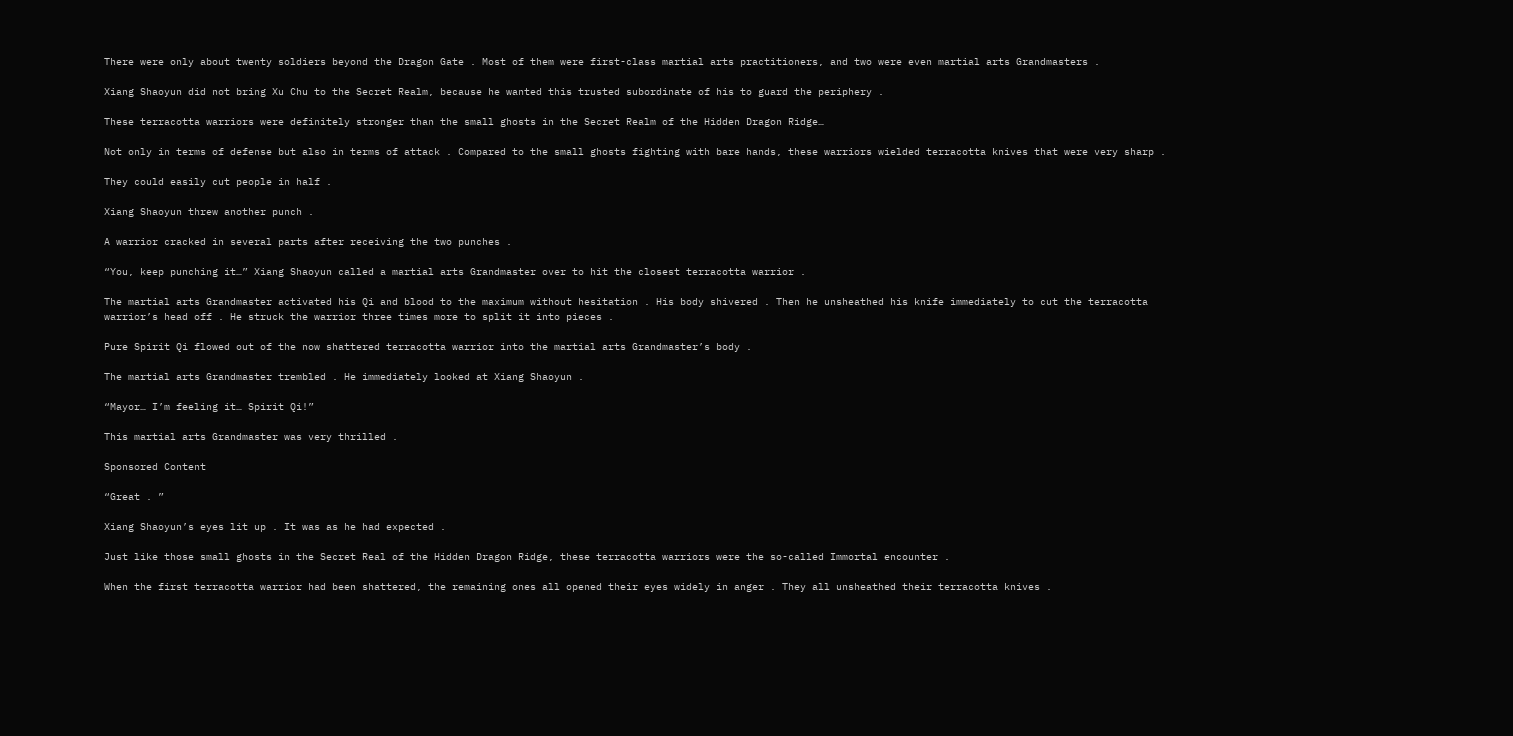There were only about twenty soldiers beyond the Dragon Gate . Most of them were first-class martial arts practitioners, and two were even martial arts Grandmasters .

Xiang Shaoyun did not bring Xu Chu to the Secret Realm, because he wanted this trusted subordinate of his to guard the periphery .

These terracotta warriors were definitely stronger than the small ghosts in the Secret Realm of the Hidden Dragon Ridge…

Not only in terms of defense but also in terms of attack . Compared to the small ghosts fighting with bare hands, these warriors wielded terracotta knives that were very sharp .

They could easily cut people in half .

Xiang Shaoyun threw another punch .

A warrior cracked in several parts after receiving the two punches .

“You, keep punching it…” Xiang Shaoyun called a martial arts Grandmaster over to hit the closest terracotta warrior .

The martial arts Grandmaster activated his Qi and blood to the maximum without hesitation . His body shivered . Then he unsheathed his knife immediately to cut the terracotta warrior’s head off . He struck the warrior three times more to split it into pieces .

Pure Spirit Qi flowed out of the now shattered terracotta warrior into the martial arts Grandmaster’s body .

The martial arts Grandmaster trembled . He immediately looked at Xiang Shaoyun .

“Mayor… I’m feeling it… Spirit Qi!”

This martial arts Grandmaster was very thrilled .

Sponsored Content

“Great . ”

Xiang Shaoyun’s eyes lit up . It was as he had expected .

Just like those small ghosts in the Secret Real of the Hidden Dragon Ridge, these terracotta warriors were the so-called Immortal encounter .

When the first terracotta warrior had been shattered, the remaining ones all opened their eyes widely in anger . They all unsheathed their terracotta knives .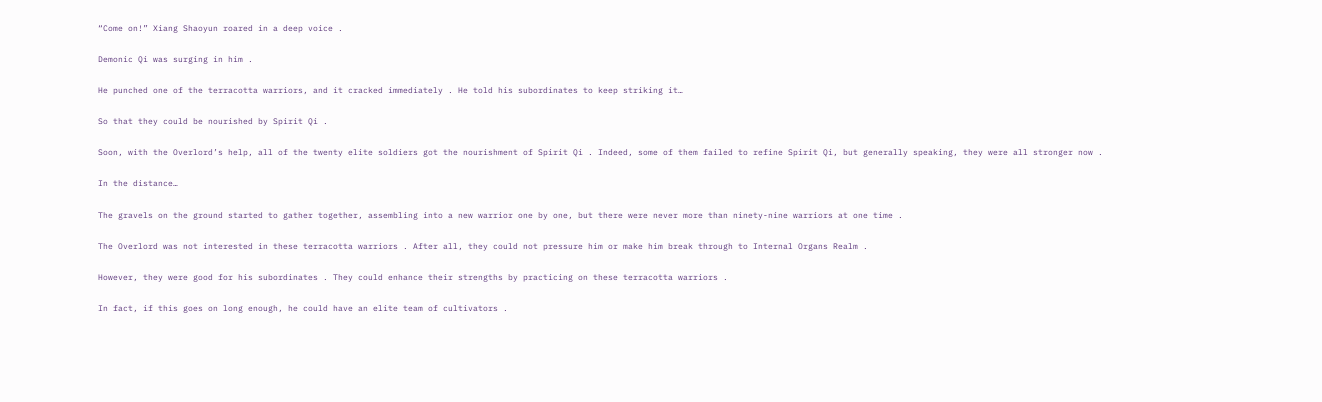“Come on!” Xiang Shaoyun roared in a deep voice .

Demonic Qi was surging in him .

He punched one of the terracotta warriors, and it cracked immediately . He told his subordinates to keep striking it…

So that they could be nourished by Spirit Qi .

Soon, with the Overlord’s help, all of the twenty elite soldiers got the nourishment of Spirit Qi . Indeed, some of them failed to refine Spirit Qi, but generally speaking, they were all stronger now .

In the distance…

The gravels on the ground started to gather together, assembling into a new warrior one by one, but there were never more than ninety-nine warriors at one time .

The Overlord was not interested in these terracotta warriors . After all, they could not pressure him or make him break through to Internal Organs Realm .

However, they were good for his subordinates . They could enhance their strengths by practicing on these terracotta warriors .

In fact, if this goes on long enough, he could have an elite team of cultivators .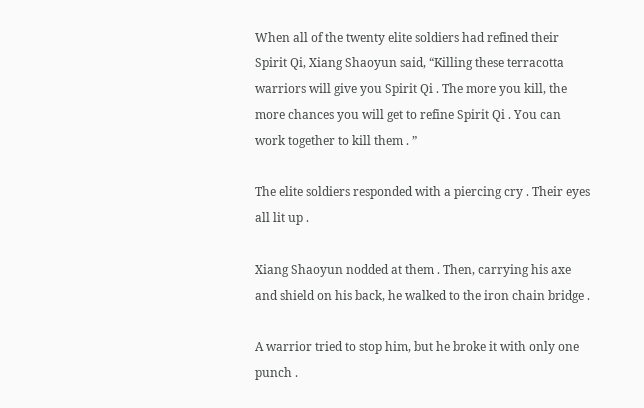When all of the twenty elite soldiers had refined their Spirit Qi, Xiang Shaoyun said, “Killing these terracotta warriors will give you Spirit Qi . The more you kill, the more chances you will get to refine Spirit Qi . You can work together to kill them . ”

The elite soldiers responded with a piercing cry . Their eyes all lit up .

Xiang Shaoyun nodded at them . Then, carrying his axe and shield on his back, he walked to the iron chain bridge .

A warrior tried to stop him, but he broke it with only one punch .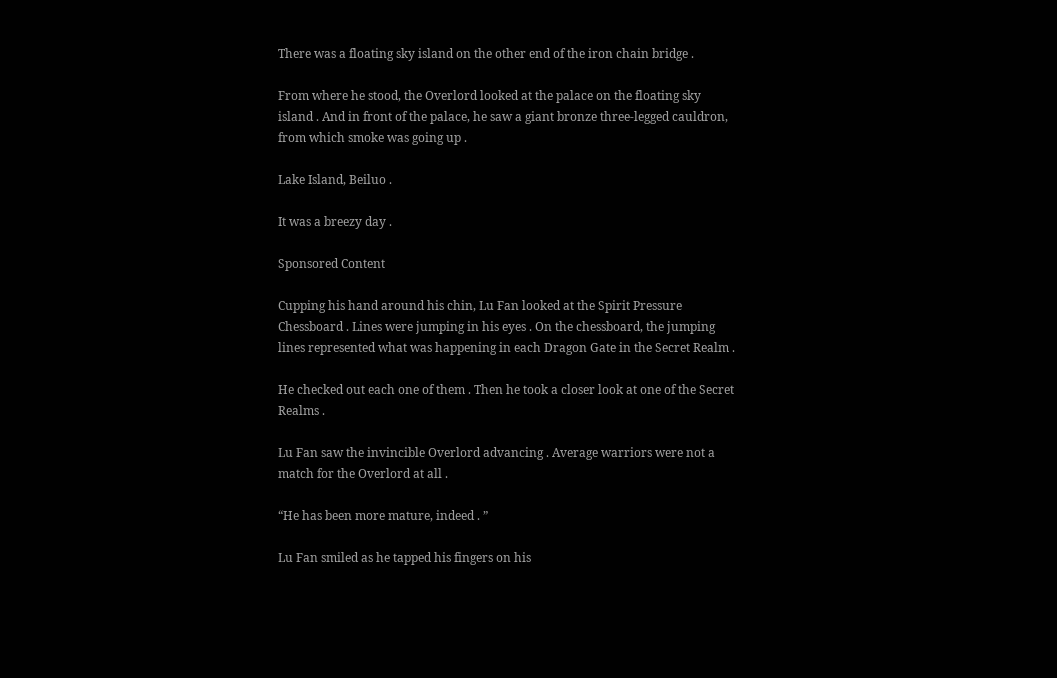There was a floating sky island on the other end of the iron chain bridge .

From where he stood, the Overlord looked at the palace on the floating sky island . And in front of the palace, he saw a giant bronze three-legged cauldron, from which smoke was going up .

Lake Island, Beiluo .

It was a breezy day .

Sponsored Content

Cupping his hand around his chin, Lu Fan looked at the Spirit Pressure Chessboard . Lines were jumping in his eyes . On the chessboard, the jumping lines represented what was happening in each Dragon Gate in the Secret Realm .

He checked out each one of them . Then he took a closer look at one of the Secret Realms .

Lu Fan saw the invincible Overlord advancing . Average warriors were not a match for the Overlord at all .

“He has been more mature, indeed . ”

Lu Fan smiled as he tapped his fingers on his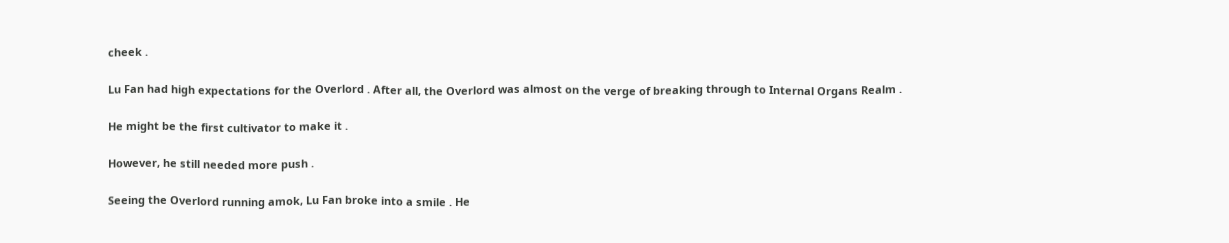cheek .

Lu Fan had high expectations for the Overlord . After all, the Overlord was almost on the verge of breaking through to Internal Organs Realm .

He might be the first cultivator to make it .

However, he still needed more push .

Seeing the Overlord running amok, Lu Fan broke into a smile . He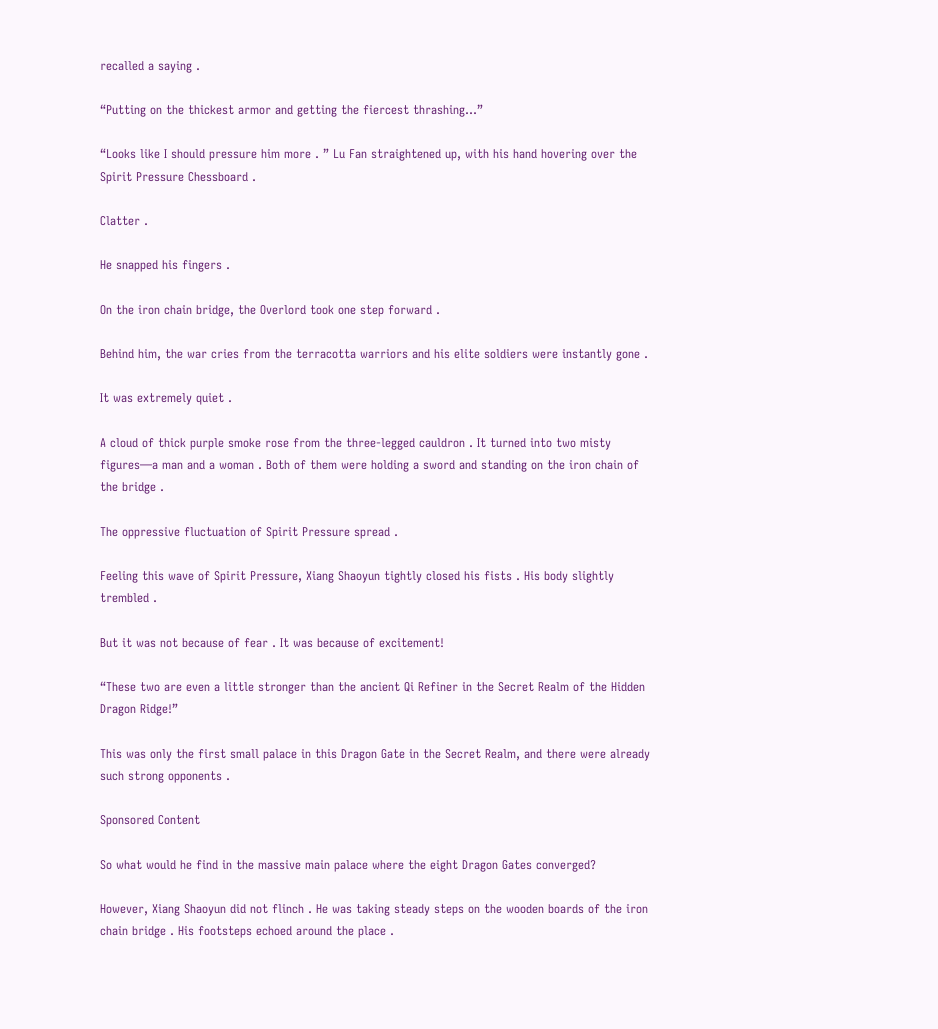recalled a saying .

“Putting on the thickest armor and getting the fiercest thrashing…”

“Looks like I should pressure him more . ” Lu Fan straightened up, with his hand hovering over the Spirit Pressure Chessboard .

Clatter .

He snapped his fingers .

On the iron chain bridge, the Overlord took one step forward .

Behind him, the war cries from the terracotta warriors and his elite soldiers were instantly gone .

It was extremely quiet .

A cloud of thick purple smoke rose from the three-legged cauldron . It turned into two misty figures—a man and a woman . Both of them were holding a sword and standing on the iron chain of the bridge .

The oppressive fluctuation of Spirit Pressure spread .

Feeling this wave of Spirit Pressure, Xiang Shaoyun tightly closed his fists . His body slightly trembled .

But it was not because of fear . It was because of excitement!

“These two are even a little stronger than the ancient Qi Refiner in the Secret Realm of the Hidden Dragon Ridge!”

This was only the first small palace in this Dragon Gate in the Secret Realm, and there were already such strong opponents .

Sponsored Content

So what would he find in the massive main palace where the eight Dragon Gates converged?

However, Xiang Shaoyun did not flinch . He was taking steady steps on the wooden boards of the iron chain bridge . His footsteps echoed around the place .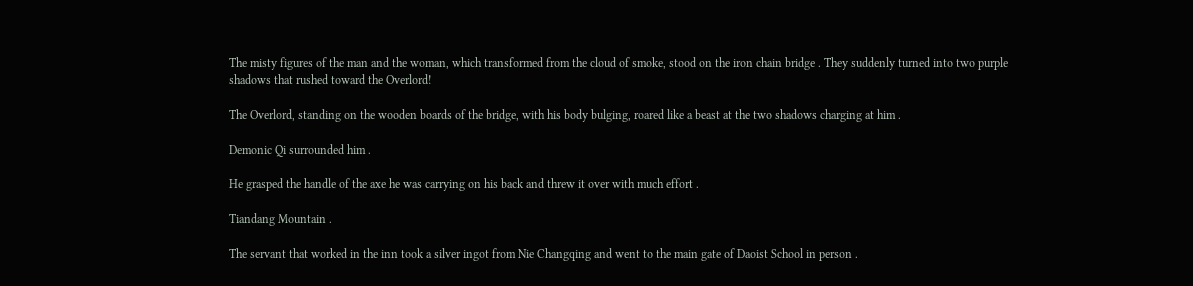The misty figures of the man and the woman, which transformed from the cloud of smoke, stood on the iron chain bridge . They suddenly turned into two purple shadows that rushed toward the Overlord!

The Overlord, standing on the wooden boards of the bridge, with his body bulging, roared like a beast at the two shadows charging at him .

Demonic Qi surrounded him .

He grasped the handle of the axe he was carrying on his back and threw it over with much effort .

Tiandang Mountain .

The servant that worked in the inn took a silver ingot from Nie Changqing and went to the main gate of Daoist School in person .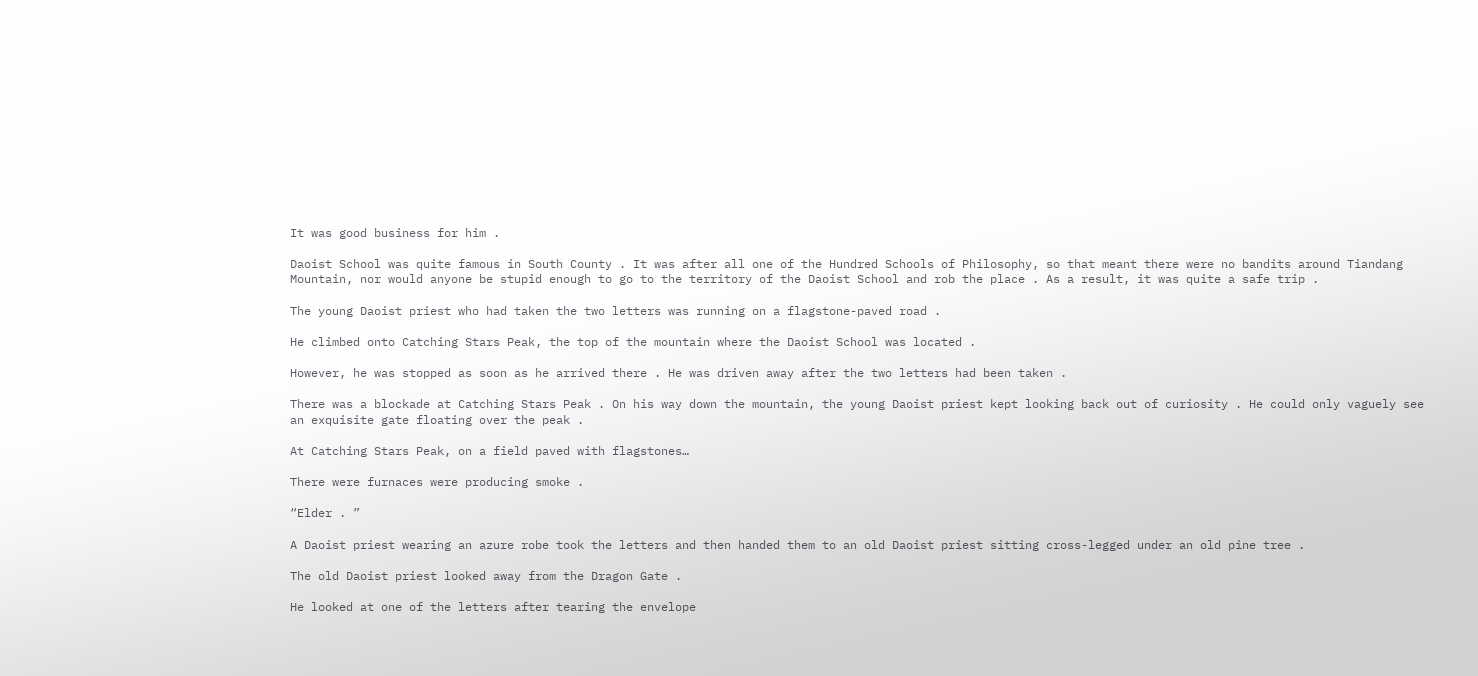It was good business for him .

Daoist School was quite famous in South County . It was after all one of the Hundred Schools of Philosophy, so that meant there were no bandits around Tiandang Mountain, nor would anyone be stupid enough to go to the territory of the Daoist School and rob the place . As a result, it was quite a safe trip .

The young Daoist priest who had taken the two letters was running on a flagstone-paved road .

He climbed onto Catching Stars Peak, the top of the mountain where the Daoist School was located .

However, he was stopped as soon as he arrived there . He was driven away after the two letters had been taken .

There was a blockade at Catching Stars Peak . On his way down the mountain, the young Daoist priest kept looking back out of curiosity . He could only vaguely see an exquisite gate floating over the peak .

At Catching Stars Peak, on a field paved with flagstones…

There were furnaces were producing smoke .

“Elder . ”

A Daoist priest wearing an azure robe took the letters and then handed them to an old Daoist priest sitting cross-legged under an old pine tree .

The old Daoist priest looked away from the Dragon Gate .

He looked at one of the letters after tearing the envelope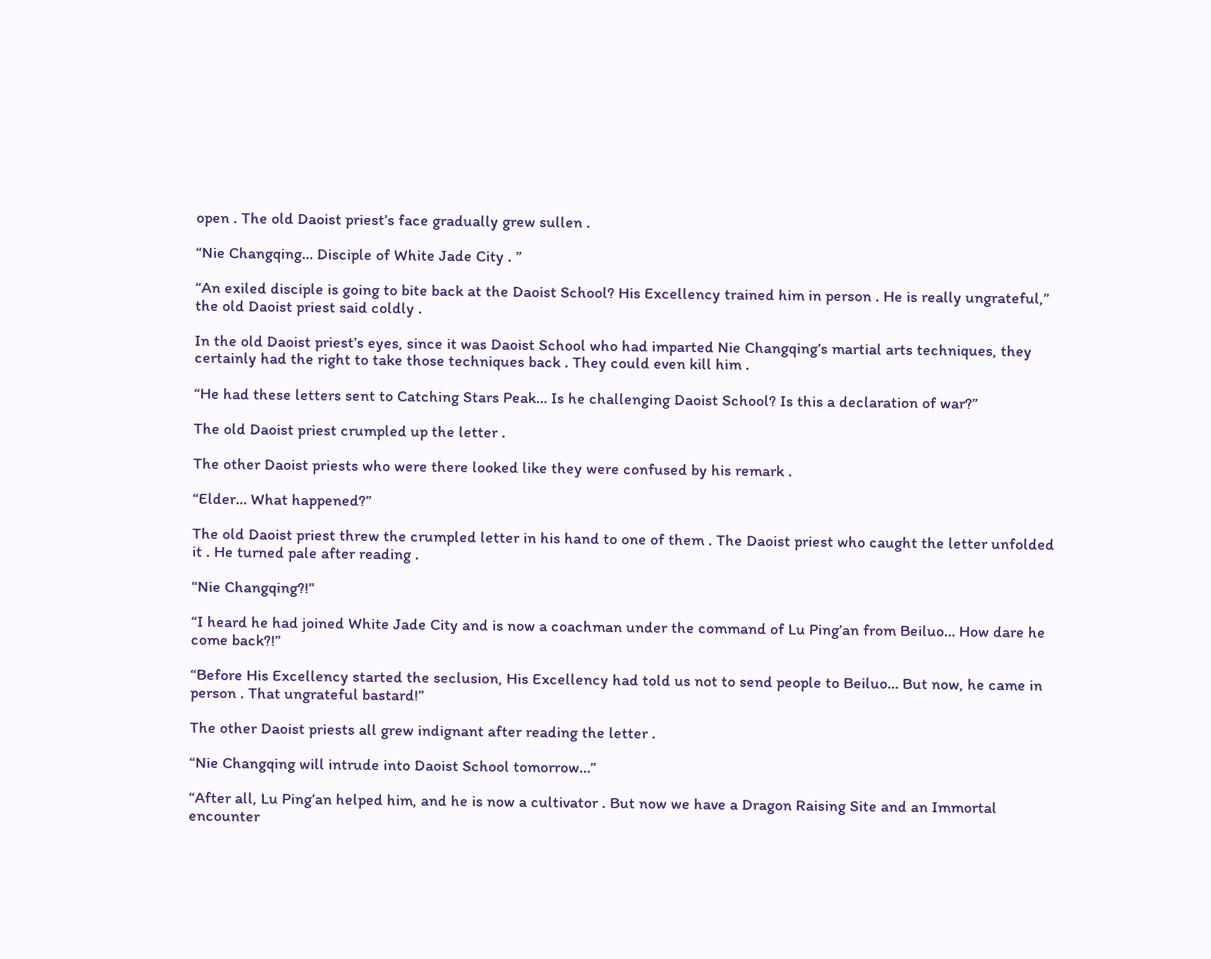open . The old Daoist priest’s face gradually grew sullen .

“Nie Changqing… Disciple of White Jade City . ”

“An exiled disciple is going to bite back at the Daoist School? His Excellency trained him in person . He is really ungrateful,” the old Daoist priest said coldly .

In the old Daoist priest’s eyes, since it was Daoist School who had imparted Nie Changqing’s martial arts techniques, they certainly had the right to take those techniques back . They could even kill him .

“He had these letters sent to Catching Stars Peak… Is he challenging Daoist School? Is this a declaration of war?”

The old Daoist priest crumpled up the letter .

The other Daoist priests who were there looked like they were confused by his remark .

“Elder… What happened?”

The old Daoist priest threw the crumpled letter in his hand to one of them . The Daoist priest who caught the letter unfolded it . He turned pale after reading .

“Nie Changqing?!”

“I heard he had joined White Jade City and is now a coachman under the command of Lu Ping’an from Beiluo… How dare he come back?!”

“Before His Excellency started the seclusion, His Excellency had told us not to send people to Beiluo… But now, he came in person . That ungrateful bastard!”

The other Daoist priests all grew indignant after reading the letter .

“Nie Changqing will intrude into Daoist School tomorrow…”

“After all, Lu Ping’an helped him, and he is now a cultivator . But now we have a Dragon Raising Site and an Immortal encounter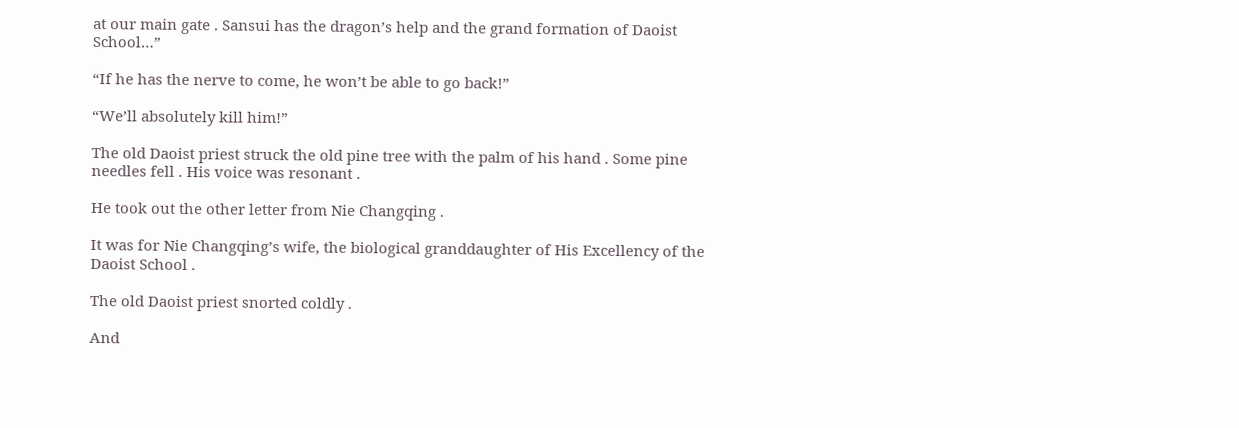at our main gate . Sansui has the dragon’s help and the grand formation of Daoist School…”

“If he has the nerve to come, he won’t be able to go back!”

“We’ll absolutely kill him!”

The old Daoist priest struck the old pine tree with the palm of his hand . Some pine needles fell . His voice was resonant .

He took out the other letter from Nie Changqing .

It was for Nie Changqing’s wife, the biological granddaughter of His Excellency of the Daoist School .

The old Daoist priest snorted coldly .

And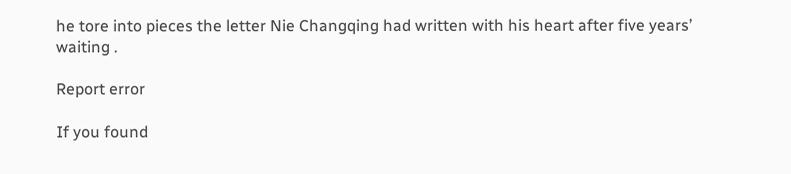he tore into pieces the letter Nie Changqing had written with his heart after five years’ waiting .

Report error

If you found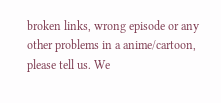broken links, wrong episode or any other problems in a anime/cartoon, please tell us. We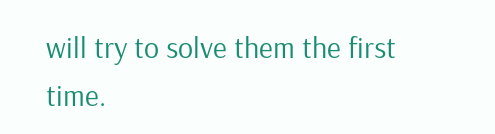will try to solve them the first time.